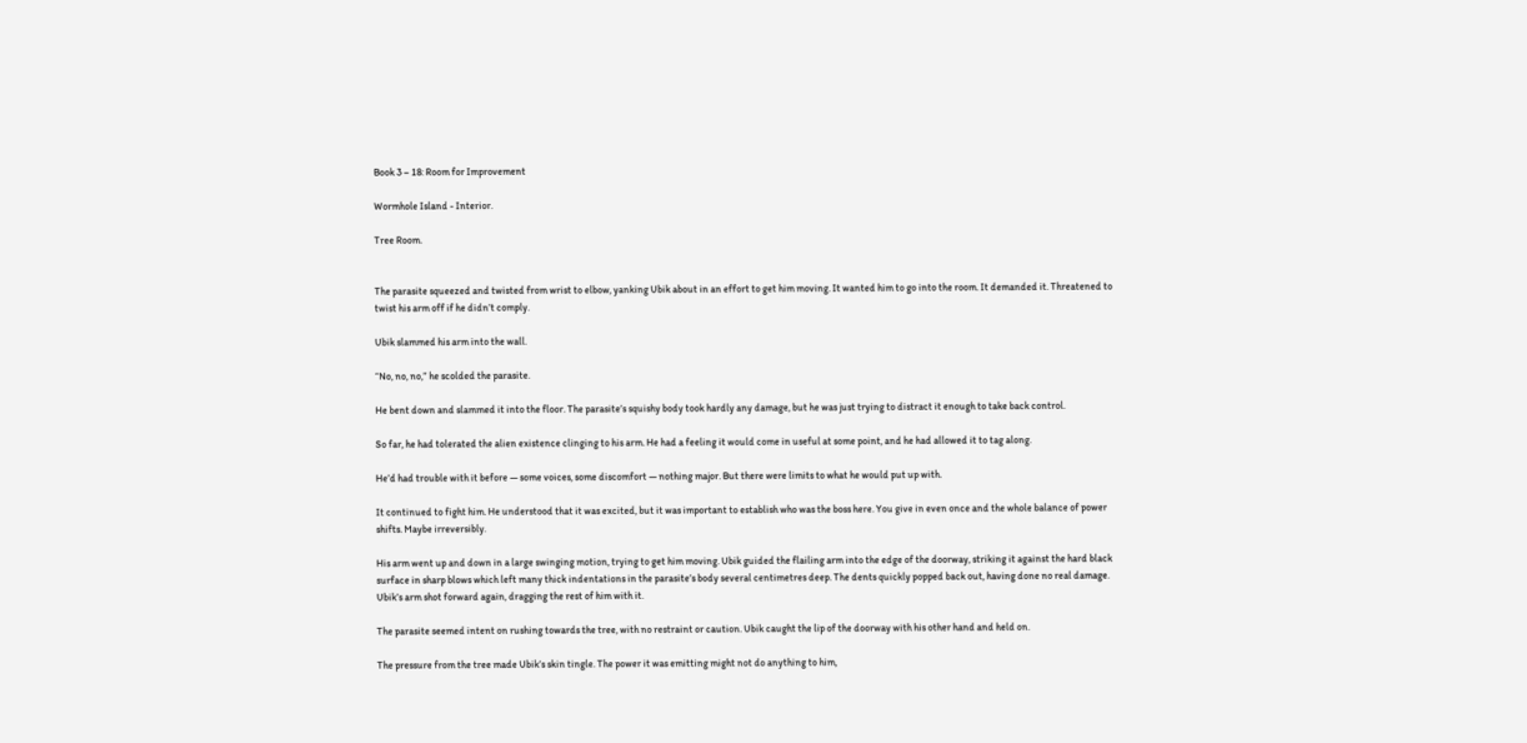Book 3 – 18: Room for Improvement

Wormhole Island - Interior.

Tree Room.


The parasite squeezed and twisted from wrist to elbow, yanking Ubik about in an effort to get him moving. It wanted him to go into the room. It demanded it. Threatened to twist his arm off if he didn’t comply.

Ubik slammed his arm into the wall.

“No, no, no,” he scolded the parasite.

He bent down and slammed it into the floor. The parasite’s squishy body took hardly any damage, but he was just trying to distract it enough to take back control.

So far, he had tolerated the alien existence clinging to his arm. He had a feeling it would come in useful at some point, and he had allowed it to tag along.

He’d had trouble with it before — some voices, some discomfort — nothing major. But there were limits to what he would put up with.

It continued to fight him. He understood that it was excited, but it was important to establish who was the boss here. You give in even once and the whole balance of power shifts. Maybe irreversibly.

His arm went up and down in a large swinging motion, trying to get him moving. Ubik guided the flailing arm into the edge of the doorway, striking it against the hard black surface in sharp blows which left many thick indentations in the parasite’s body several centimetres deep. The dents quickly popped back out, having done no real damage. Ubik’s arm shot forward again, dragging the rest of him with it.

The parasite seemed intent on rushing towards the tree, with no restraint or caution. Ubik caught the lip of the doorway with his other hand and held on.

The pressure from the tree made Ubik’s skin tingle. The power it was emitting might not do anything to him,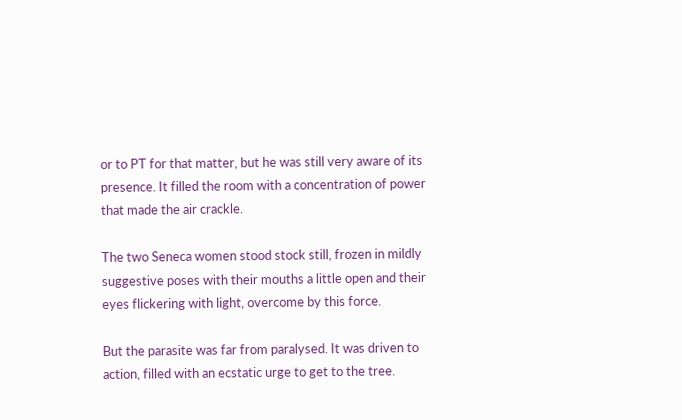or to PT for that matter, but he was still very aware of its presence. It filled the room with a concentration of power that made the air crackle.

The two Seneca women stood stock still, frozen in mildly suggestive poses with their mouths a little open and their eyes flickering with light, overcome by this force.

But the parasite was far from paralysed. It was driven to action, filled with an ecstatic urge to get to the tree.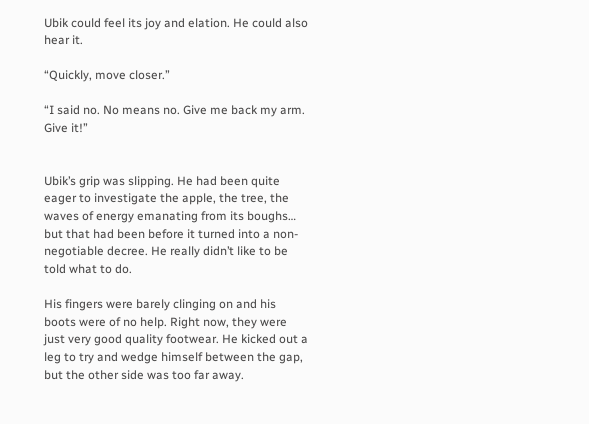Ubik could feel its joy and elation. He could also hear it.

“Quickly, move closer.”

“I said no. No means no. Give me back my arm. Give it!”


Ubik’s grip was slipping. He had been quite eager to investigate the apple, the tree, the waves of energy emanating from its boughs… but that had been before it turned into a non-negotiable decree. He really didn’t like to be told what to do.

His fingers were barely clinging on and his boots were of no help. Right now, they were just very good quality footwear. He kicked out a leg to try and wedge himself between the gap, but the other side was too far away.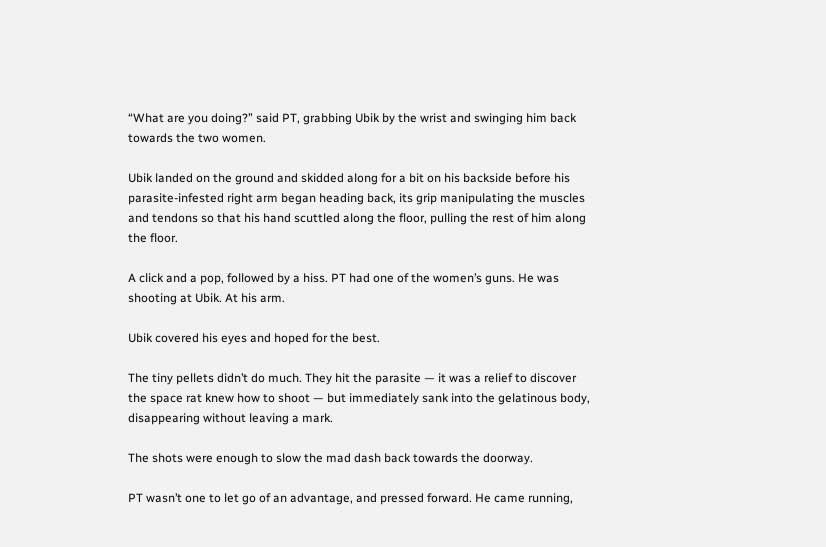“What are you doing?” said PT, grabbing Ubik by the wrist and swinging him back towards the two women.

Ubik landed on the ground and skidded along for a bit on his backside before his parasite-infested right arm began heading back, its grip manipulating the muscles and tendons so that his hand scuttled along the floor, pulling the rest of him along the floor.

A click and a pop, followed by a hiss. PT had one of the women’s guns. He was shooting at Ubik. At his arm.

Ubik covered his eyes and hoped for the best.

The tiny pellets didn’t do much. They hit the parasite — it was a relief to discover the space rat knew how to shoot — but immediately sank into the gelatinous body, disappearing without leaving a mark.

The shots were enough to slow the mad dash back towards the doorway.

PT wasn’t one to let go of an advantage, and pressed forward. He came running,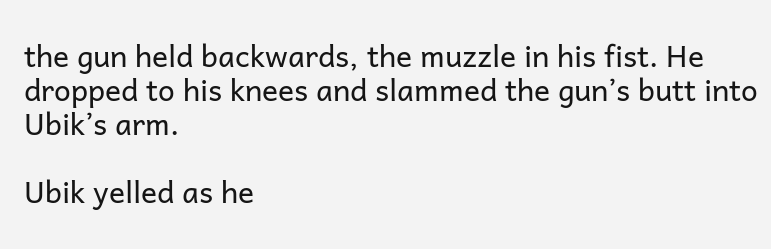the gun held backwards, the muzzle in his fist. He dropped to his knees and slammed the gun’s butt into Ubik’s arm.

Ubik yelled as he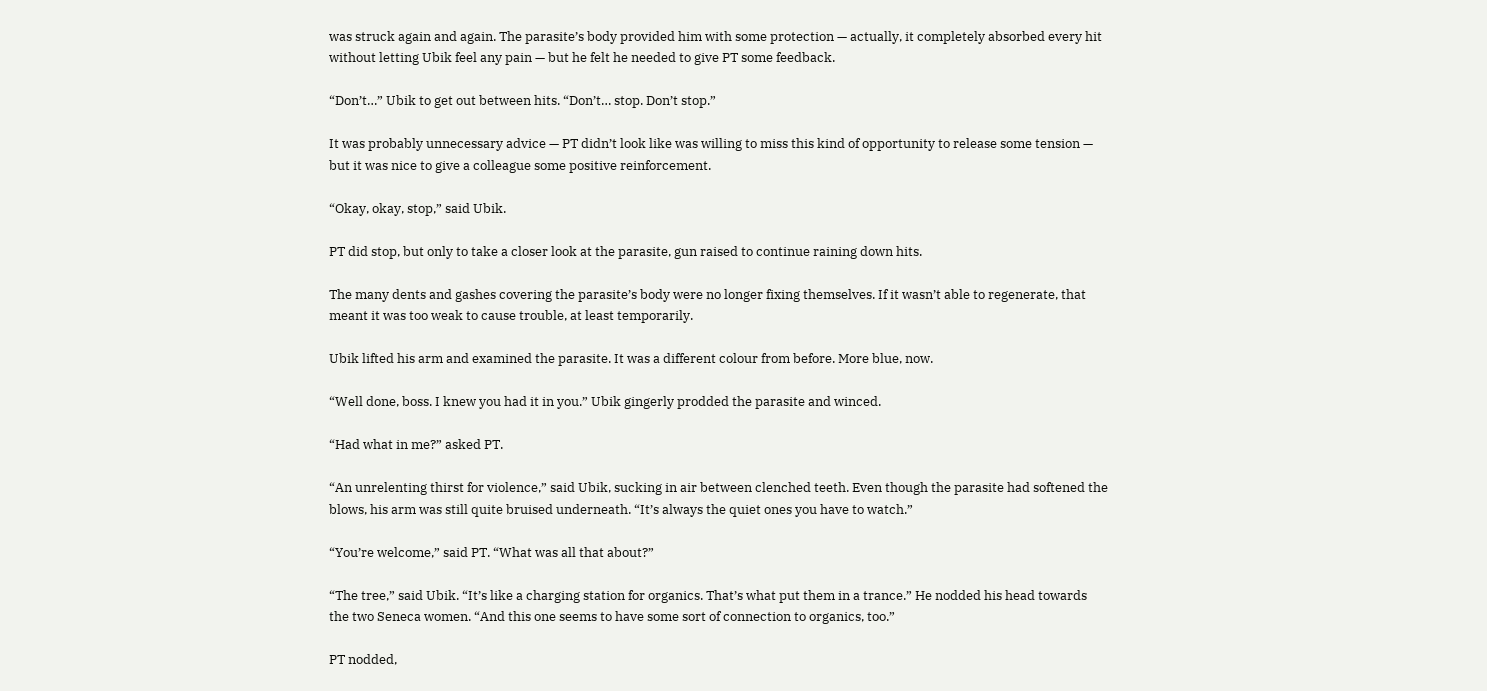was struck again and again. The parasite’s body provided him with some protection — actually, it completely absorbed every hit without letting Ubik feel any pain — but he felt he needed to give PT some feedback.

“Don’t…” Ubik to get out between hits. “Don’t… stop. Don’t stop.”

It was probably unnecessary advice — PT didn’t look like was willing to miss this kind of opportunity to release some tension — but it was nice to give a colleague some positive reinforcement.

“Okay, okay, stop,” said Ubik.

PT did stop, but only to take a closer look at the parasite, gun raised to continue raining down hits.

The many dents and gashes covering the parasite’s body were no longer fixing themselves. If it wasn’t able to regenerate, that meant it was too weak to cause trouble, at least temporarily.

Ubik lifted his arm and examined the parasite. It was a different colour from before. More blue, now.

“Well done, boss. I knew you had it in you.” Ubik gingerly prodded the parasite and winced.

“Had what in me?” asked PT.

“An unrelenting thirst for violence,” said Ubik, sucking in air between clenched teeth. Even though the parasite had softened the blows, his arm was still quite bruised underneath. “It’s always the quiet ones you have to watch.”

“You’re welcome,” said PT. “What was all that about?”

“The tree,” said Ubik. “It’s like a charging station for organics. That’s what put them in a trance.” He nodded his head towards the two Seneca women. “And this one seems to have some sort of connection to organics, too.”

PT nodded,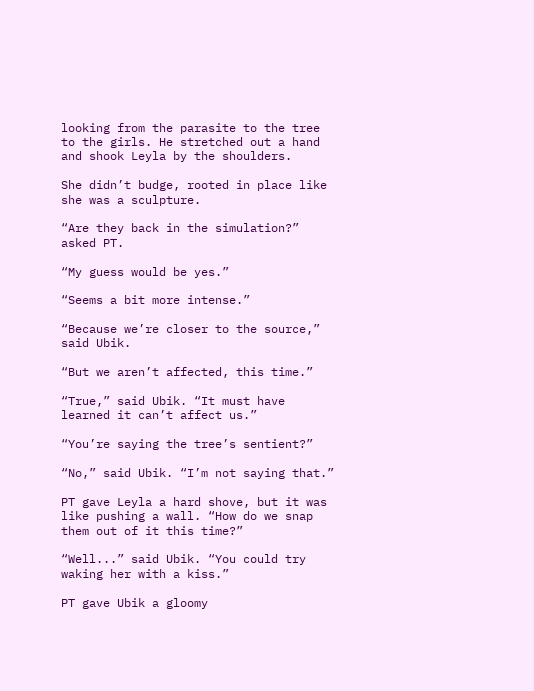looking from the parasite to the tree to the girls. He stretched out a hand and shook Leyla by the shoulders.

She didn’t budge, rooted in place like she was a sculpture.

“Are they back in the simulation?” asked PT.

“My guess would be yes.”

“Seems a bit more intense.”

“Because we’re closer to the source,” said Ubik.

“But we aren’t affected, this time.”

“True,” said Ubik. “It must have learned it can’t affect us.”

“You’re saying the tree’s sentient?”

“No,” said Ubik. “I’m not saying that.”

PT gave Leyla a hard shove, but it was like pushing a wall. “How do we snap them out of it this time?”

“Well...” said Ubik. “You could try waking her with a kiss.”

PT gave Ubik a gloomy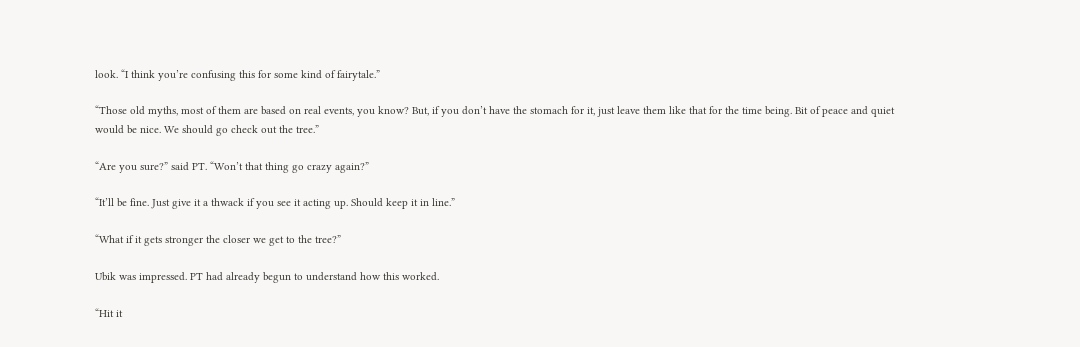look. “I think you’re confusing this for some kind of fairytale.”

“Those old myths, most of them are based on real events, you know? But, if you don’t have the stomach for it, just leave them like that for the time being. Bit of peace and quiet would be nice. We should go check out the tree.”

“Are you sure?” said PT. “Won’t that thing go crazy again?”

“It’ll be fine. Just give it a thwack if you see it acting up. Should keep it in line.”

“What if it gets stronger the closer we get to the tree?”

Ubik was impressed. PT had already begun to understand how this worked.

“Hit it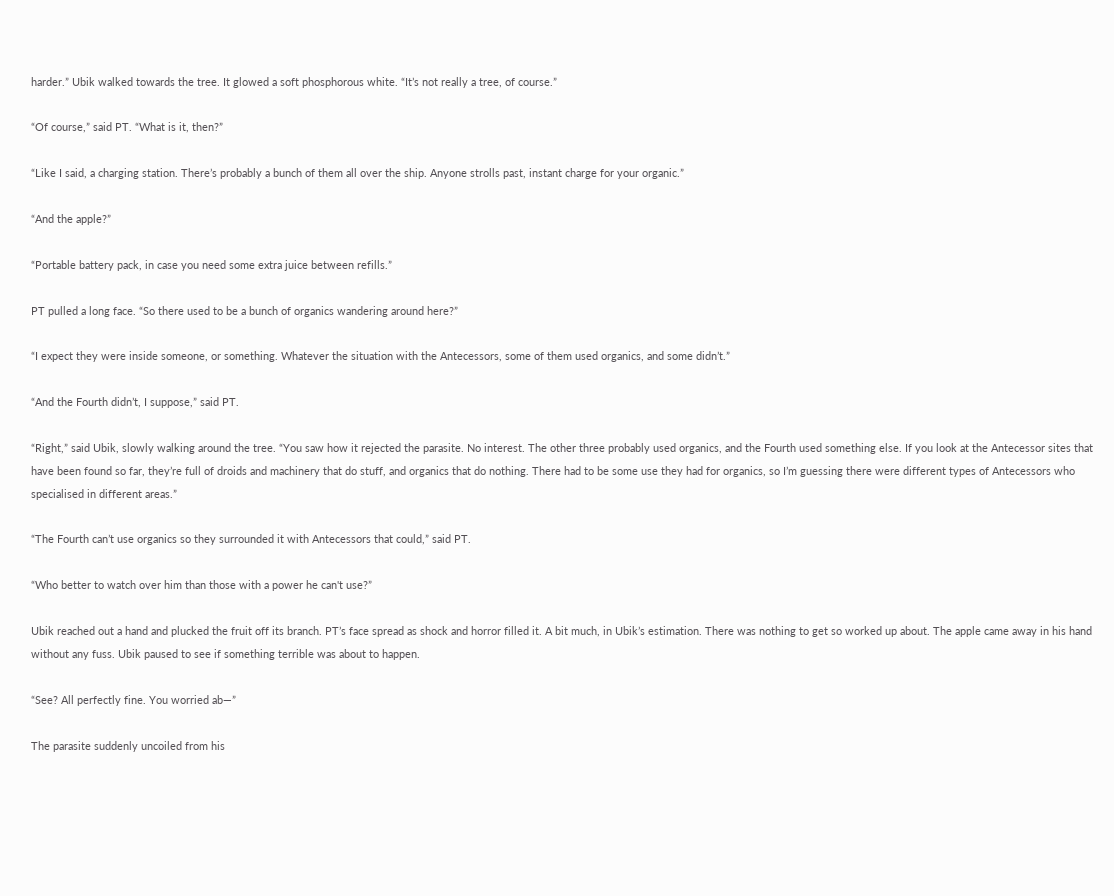harder.” Ubik walked towards the tree. It glowed a soft phosphorous white. “It’s not really a tree, of course.”

“Of course,” said PT. “What is it, then?”

“Like I said, a charging station. There’s probably a bunch of them all over the ship. Anyone strolls past, instant charge for your organic.”

“And the apple?”

“Portable battery pack, in case you need some extra juice between refills.”

PT pulled a long face. “So there used to be a bunch of organics wandering around here?”

“I expect they were inside someone, or something. Whatever the situation with the Antecessors, some of them used organics, and some didn’t.”

“And the Fourth didn’t, I suppose,” said PT.

“Right,” said Ubik, slowly walking around the tree. “You saw how it rejected the parasite. No interest. The other three probably used organics, and the Fourth used something else. If you look at the Antecessor sites that have been found so far, they’re full of droids and machinery that do stuff, and organics that do nothing. There had to be some use they had for organics, so I’m guessing there were different types of Antecessors who specialised in different areas.”

“The Fourth can’t use organics so they surrounded it with Antecessors that could,” said PT.

“Who better to watch over him than those with a power he can't use?”

Ubik reached out a hand and plucked the fruit off its branch. PT’s face spread as shock and horror filled it. A bit much, in Ubik’s estimation. There was nothing to get so worked up about. The apple came away in his hand without any fuss. Ubik paused to see if something terrible was about to happen.

“See? All perfectly fine. You worried ab—”

The parasite suddenly uncoiled from his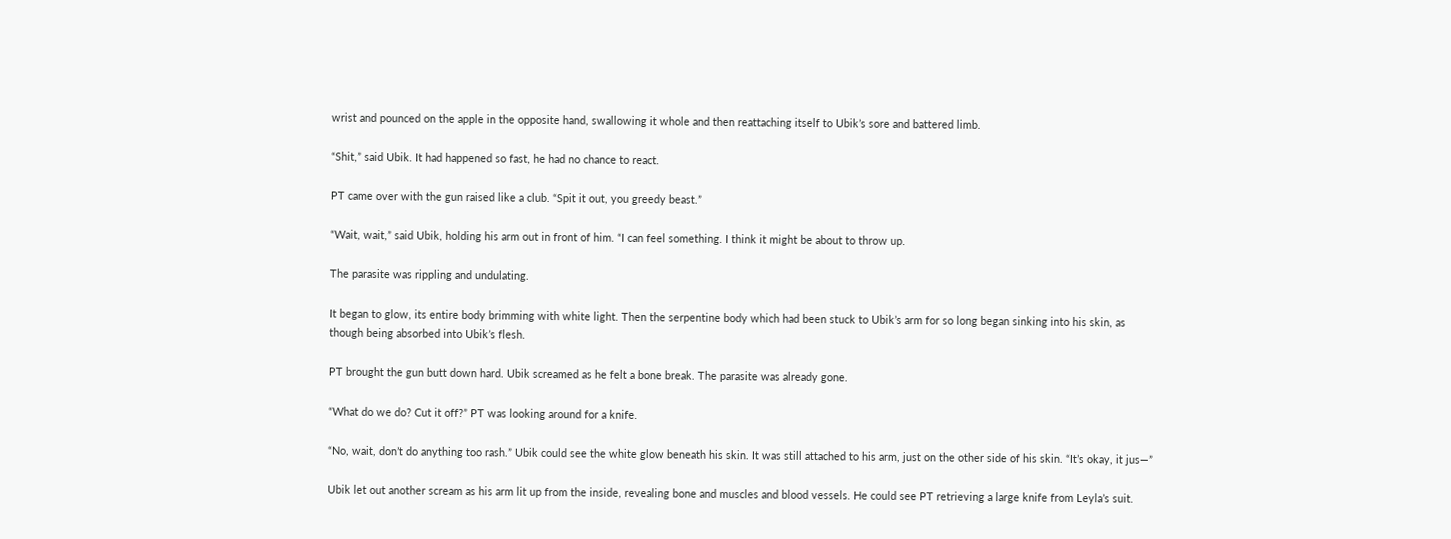wrist and pounced on the apple in the opposite hand, swallowing it whole and then reattaching itself to Ubik’s sore and battered limb.

“Shit,” said Ubik. It had happened so fast, he had no chance to react.

PT came over with the gun raised like a club. “Spit it out, you greedy beast.”

“Wait, wait,” said Ubik, holding his arm out in front of him. “I can feel something. I think it might be about to throw up.

The parasite was rippling and undulating.

It began to glow, its entire body brimming with white light. Then the serpentine body which had been stuck to Ubik’s arm for so long began sinking into his skin, as though being absorbed into Ubik’s flesh.

PT brought the gun butt down hard. Ubik screamed as he felt a bone break. The parasite was already gone.

“What do we do? Cut it off?” PT was looking around for a knife.

“No, wait, don’t do anything too rash.” Ubik could see the white glow beneath his skin. It was still attached to his arm, just on the other side of his skin. “It’s okay, it jus—”

Ubik let out another scream as his arm lit up from the inside, revealing bone and muscles and blood vessels. He could see PT retrieving a large knife from Leyla’s suit.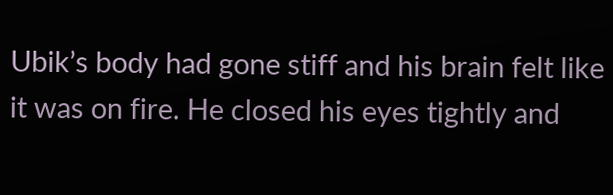Ubik’s body had gone stiff and his brain felt like it was on fire. He closed his eyes tightly and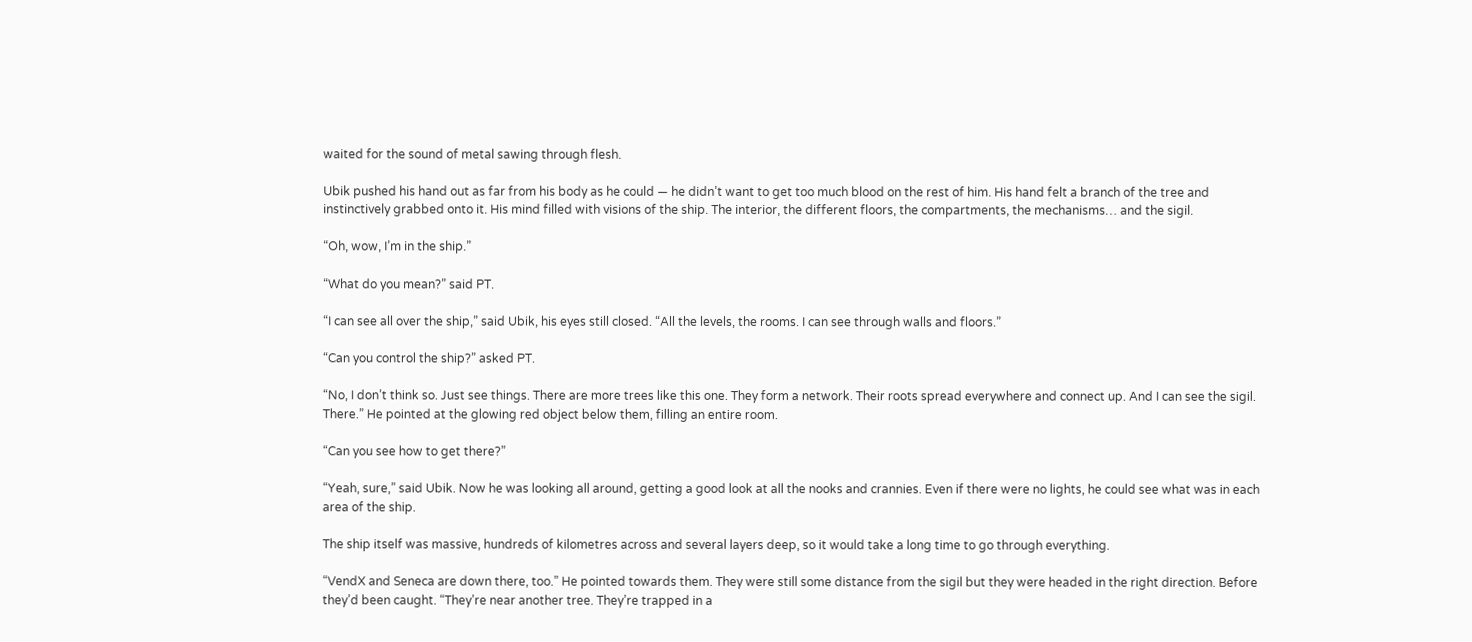waited for the sound of metal sawing through flesh.

Ubik pushed his hand out as far from his body as he could — he didn’t want to get too much blood on the rest of him. His hand felt a branch of the tree and instinctively grabbed onto it. His mind filled with visions of the ship. The interior, the different floors, the compartments, the mechanisms… and the sigil.

“Oh, wow, I’m in the ship.”

“What do you mean?” said PT.

“I can see all over the ship,” said Ubik, his eyes still closed. “All the levels, the rooms. I can see through walls and floors.”

“Can you control the ship?” asked PT.

“No, I don’t think so. Just see things. There are more trees like this one. They form a network. Their roots spread everywhere and connect up. And I can see the sigil. There.” He pointed at the glowing red object below them, filling an entire room.

“Can you see how to get there?”

“Yeah, sure,” said Ubik. Now he was looking all around, getting a good look at all the nooks and crannies. Even if there were no lights, he could see what was in each area of the ship.

The ship itself was massive, hundreds of kilometres across and several layers deep, so it would take a long time to go through everything.

“VendX and Seneca are down there, too.” He pointed towards them. They were still some distance from the sigil but they were headed in the right direction. Before they’d been caught. “They’re near another tree. They’re trapped in a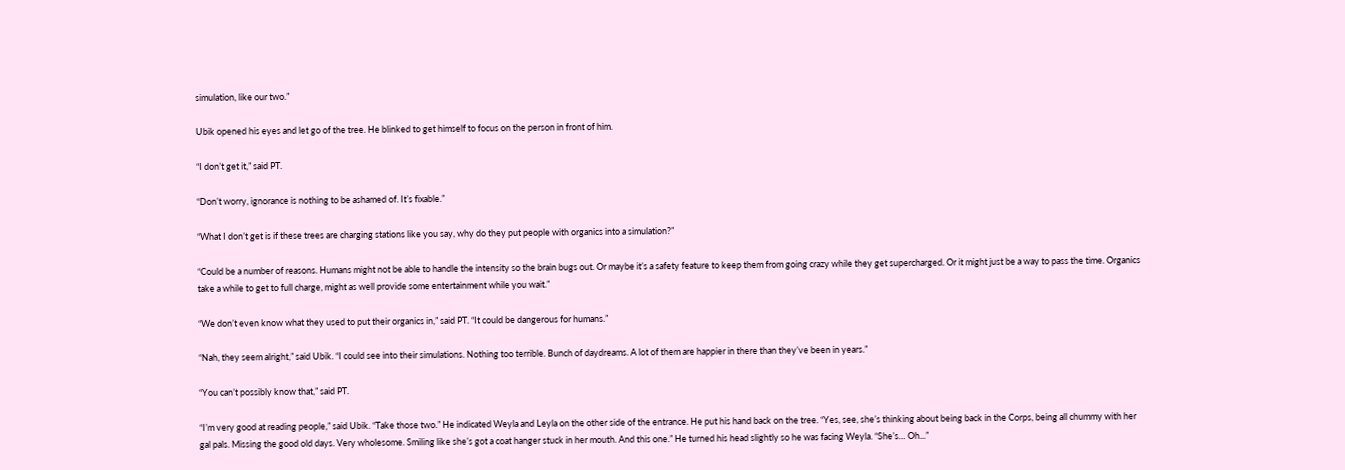simulation, like our two.”

Ubik opened his eyes and let go of the tree. He blinked to get himself to focus on the person in front of him.

“I don’t get it,” said PT.

“Don’t worry, ignorance is nothing to be ashamed of. It’s fixable.”

“What I don’t get is if these trees are charging stations like you say, why do they put people with organics into a simulation?”

“Could be a number of reasons. Humans might not be able to handle the intensity so the brain bugs out. Or maybe it’s a safety feature to keep them from going crazy while they get supercharged. Or it might just be a way to pass the time. Organics take a while to get to full charge, might as well provide some entertainment while you wait.”

“We don’t even know what they used to put their organics in,” said PT. “It could be dangerous for humans.”

“Nah, they seem alright,” said Ubik. “I could see into their simulations. Nothing too terrible. Bunch of daydreams. A lot of them are happier in there than they’ve been in years.”

“You can’t possibly know that,” said PT.

“I’m very good at reading people,” said Ubik. “Take those two.” He indicated Weyla and Leyla on the other side of the entrance. He put his hand back on the tree. “Yes, see, she’s thinking about being back in the Corps, being all chummy with her gal pals. Missing the good old days. Very wholesome. Smiling like she’s got a coat hanger stuck in her mouth. And this one.” He turned his head slightly so he was facing Weyla. “She’s… Oh...”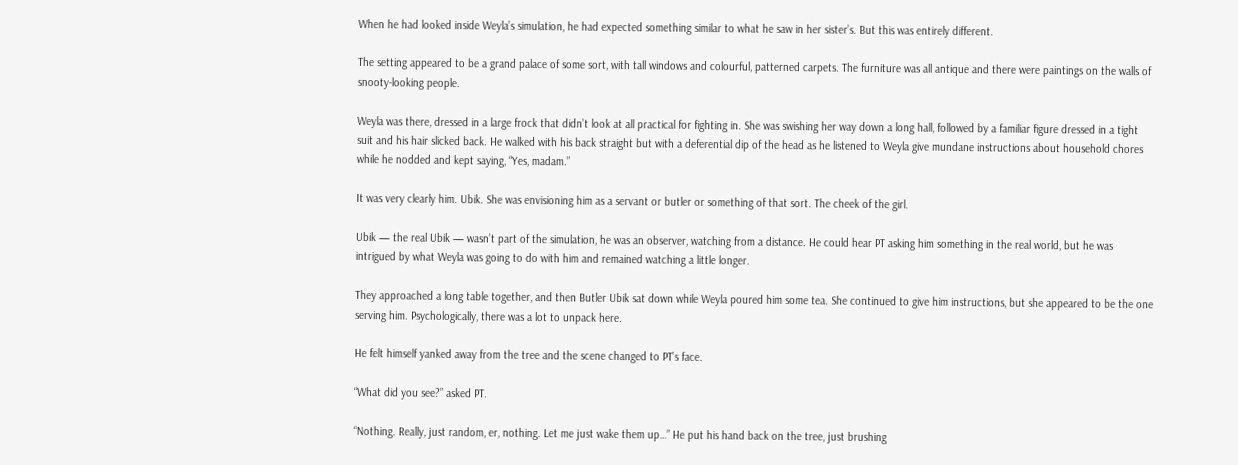When he had looked inside Weyla’s simulation, he had expected something similar to what he saw in her sister’s. But this was entirely different.

The setting appeared to be a grand palace of some sort, with tall windows and colourful, patterned carpets. The furniture was all antique and there were paintings on the walls of snooty-looking people.

Weyla was there, dressed in a large frock that didn’t look at all practical for fighting in. She was swishing her way down a long hall, followed by a familiar figure dressed in a tight suit and his hair slicked back. He walked with his back straight but with a deferential dip of the head as he listened to Weyla give mundane instructions about household chores while he nodded and kept saying, “Yes, madam.”

It was very clearly him. Ubik. She was envisioning him as a servant or butler or something of that sort. The cheek of the girl.

Ubik — the real Ubik — wasn’t part of the simulation, he was an observer, watching from a distance. He could hear PT asking him something in the real world, but he was intrigued by what Weyla was going to do with him and remained watching a little longer.

They approached a long table together, and then Butler Ubik sat down while Weyla poured him some tea. She continued to give him instructions, but she appeared to be the one serving him. Psychologically, there was a lot to unpack here.

He felt himself yanked away from the tree and the scene changed to PT’s face.

“What did you see?” asked PT.

“Nothing. Really, just random, er, nothing. Let me just wake them up…” He put his hand back on the tree, just brushing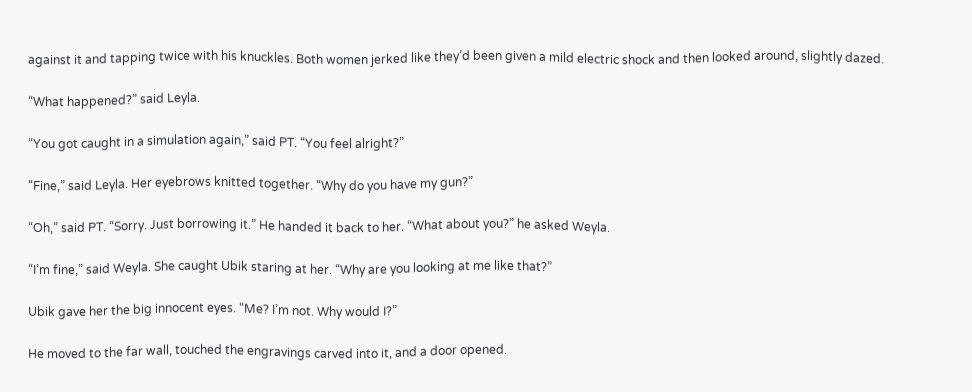against it and tapping twice with his knuckles. Both women jerked like they’d been given a mild electric shock and then looked around, slightly dazed.

“What happened?” said Leyla.

“You got caught in a simulation again,” said PT. “You feel alright?”

“Fine,” said Leyla. Her eyebrows knitted together. “Why do you have my gun?”

“Oh,” said PT. “Sorry. Just borrowing it.” He handed it back to her. “What about you?” he asked Weyla.

“I’m fine,” said Weyla. She caught Ubik staring at her. “Why are you looking at me like that?”

Ubik gave her the big innocent eyes. “Me? I’m not. Why would I?”

He moved to the far wall, touched the engravings carved into it, and a door opened.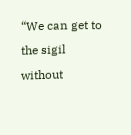“We can get to the sigil without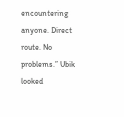encountering anyone. Direct route. No problems.” Ubik looked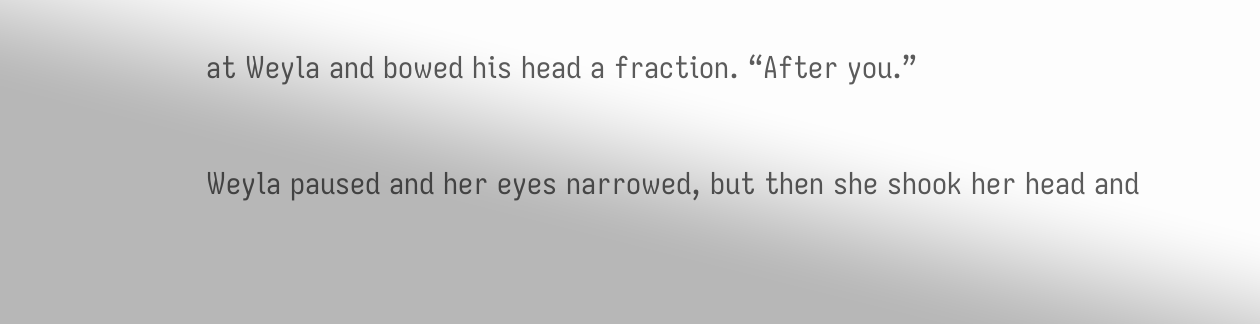at Weyla and bowed his head a fraction. “After you.”

Weyla paused and her eyes narrowed, but then she shook her head and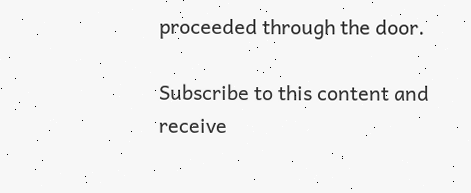proceeded through the door.

Subscribe to this content and receive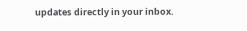updates directly in your inbox.